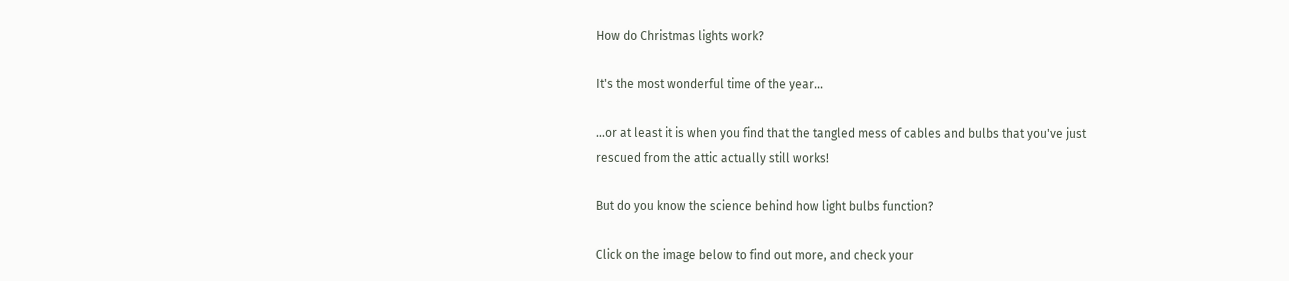How do Christmas lights work?

It's the most wonderful time of the year...

...or at least it is when you find that the tangled mess of cables and bulbs that you've just rescued from the attic actually still works!

But do you know the science behind how light bulbs function?

Click on the image below to find out more, and check your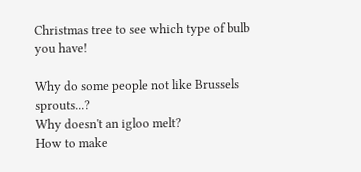Christmas tree to see which type of bulb you have!

Why do some people not like Brussels sprouts...?
Why doesn't an igloo melt?
How to make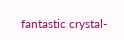fantastic crystal-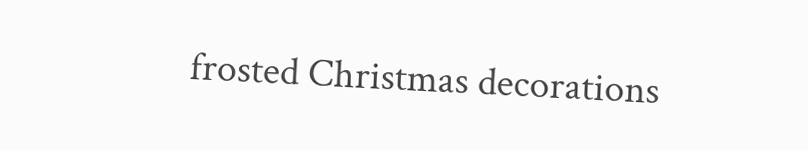frosted Christmas decorations